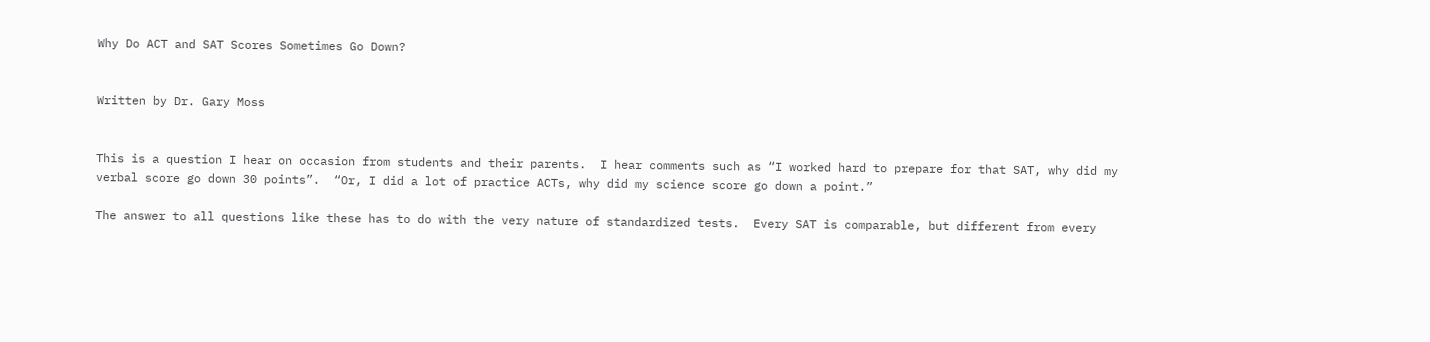Why Do ACT and SAT Scores Sometimes Go Down?


Written by Dr. Gary Moss


This is a question I hear on occasion from students and their parents.  I hear comments such as “I worked hard to prepare for that SAT, why did my verbal score go down 30 points”.  “Or, I did a lot of practice ACTs, why did my science score go down a point.”

The answer to all questions like these has to do with the very nature of standardized tests.  Every SAT is comparable, but different from every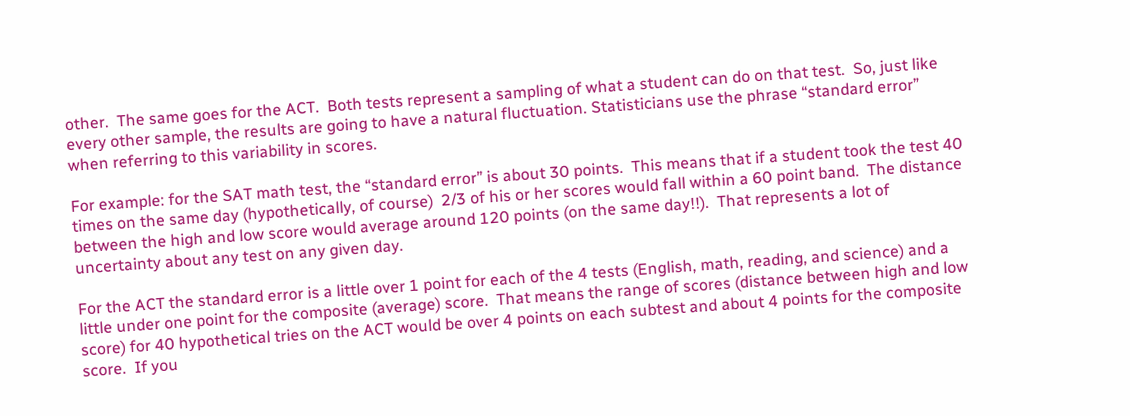other.  The same goes for the ACT.  Both tests represent a sampling of what a student can do on that test.  So, just like every other sample, the results are going to have a natural fluctuation. Statisticians use the phrase “standard error” when referring to this variability in scores.

For example: for the SAT math test, the “standard error” is about 30 points.  This means that if a student took the test 40 times on the same day (hypothetically, of course)  2/3 of his or her scores would fall within a 60 point band.  The distance between the high and low score would average around 120 points (on the same day!!).  That represents a lot of uncertainty about any test on any given day.

For the ACT the standard error is a little over 1 point for each of the 4 tests (English, math, reading, and science) and a little under one point for the composite (average) score.  That means the range of scores (distance between high and low score) for 40 hypothetical tries on the ACT would be over 4 points on each subtest and about 4 points for the composite score.  If you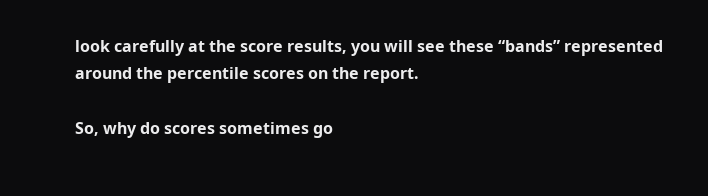look carefully at the score results, you will see these “bands” represented around the percentile scores on the report.

So, why do scores sometimes go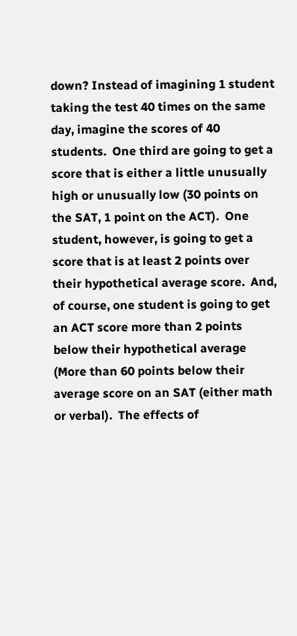down? Instead of imagining 1 student taking the test 40 times on the same day, imagine the scores of 40 students.  One third are going to get a score that is either a little unusually high or unusually low (30 points on the SAT, 1 point on the ACT).  One student, however, is going to get a score that is at least 2 points over their hypothetical average score.  And, of course, one student is going to get an ACT score more than 2 points below their hypothetical average (More than 60 points below their average score on an SAT (either math or verbal).  The effects of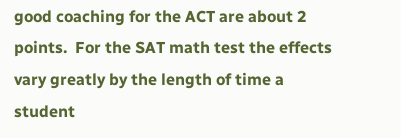good coaching for the ACT are about 2 points.  For the SAT math test the effects vary greatly by the length of time a student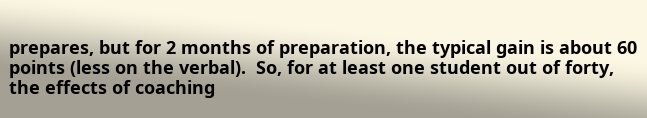prepares, but for 2 months of preparation, the typical gain is about 60 points (less on the verbal).  So, for at least one student out of forty, the effects of coaching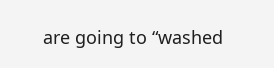are going to “washed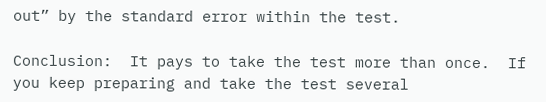out” by the standard error within the test.

Conclusion:  It pays to take the test more than once.  If you keep preparing and take the test several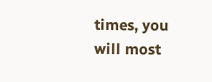times, you will most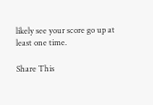likely see your score go up at least one time.

Share This